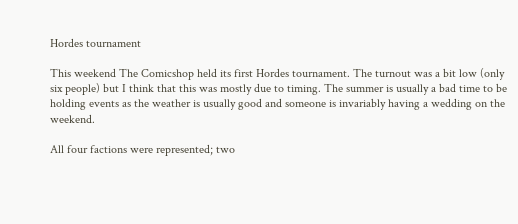Hordes tournament

This weekend The Comicshop held its first Hordes tournament. The turnout was a bit low (only six people) but I think that this was mostly due to timing. The summer is usually a bad time to be holding events as the weather is usually good and someone is invariably having a wedding on the weekend.

All four factions were represented; two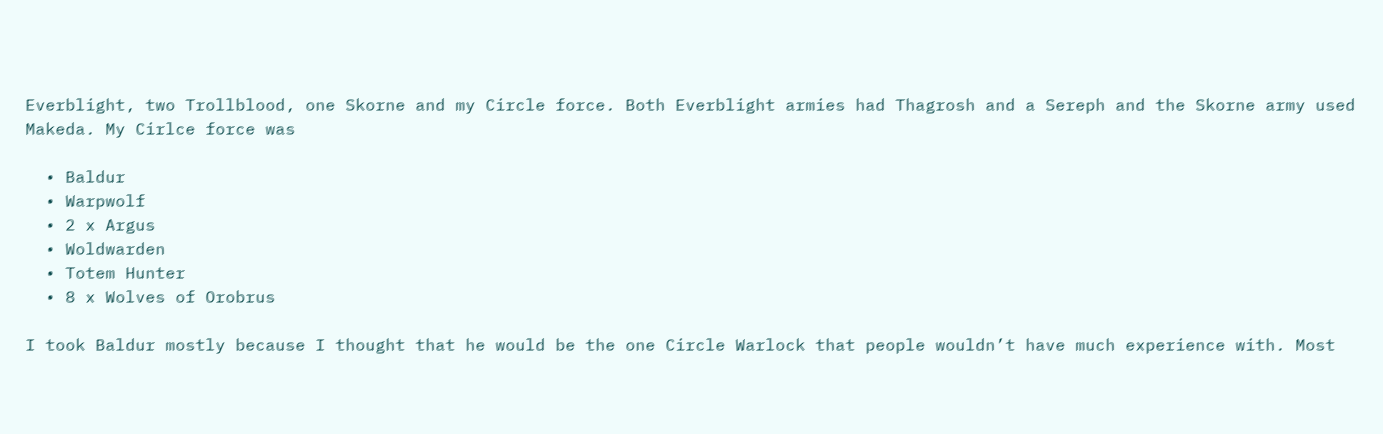Everblight, two Trollblood, one Skorne and my Circle force. Both Everblight armies had Thagrosh and a Sereph and the Skorne army used Makeda. My Cirlce force was

  • Baldur
  • Warpwolf
  • 2 x Argus
  • Woldwarden
  • Totem Hunter
  • 8 x Wolves of Orobrus

I took Baldur mostly because I thought that he would be the one Circle Warlock that people wouldn’t have much experience with. Most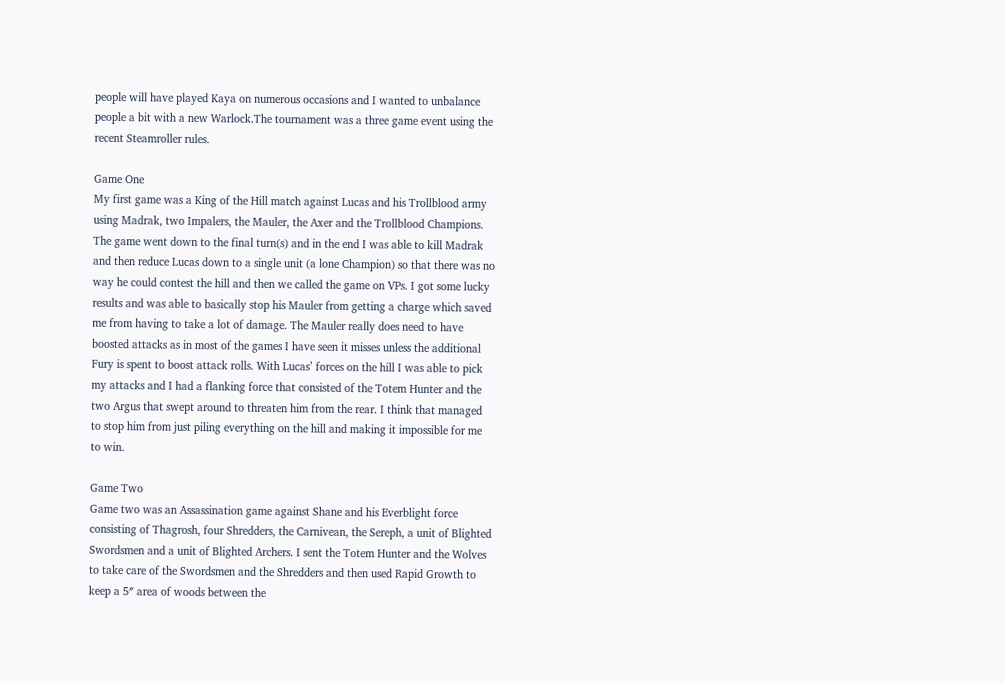people will have played Kaya on numerous occasions and I wanted to unbalance people a bit with a new Warlock.The tournament was a three game event using the recent Steamroller rules.

Game One
My first game was a King of the Hill match against Lucas and his Trollblood army using Madrak, two Impalers, the Mauler, the Axer and the Trollblood Champions. The game went down to the final turn(s) and in the end I was able to kill Madrak and then reduce Lucas down to a single unit (a lone Champion) so that there was no way he could contest the hill and then we called the game on VPs. I got some lucky results and was able to basically stop his Mauler from getting a charge which saved me from having to take a lot of damage. The Mauler really does need to have boosted attacks as in most of the games I have seen it misses unless the additional Fury is spent to boost attack rolls. With Lucas’ forces on the hill I was able to pick my attacks and I had a flanking force that consisted of the Totem Hunter and the two Argus that swept around to threaten him from the rear. I think that managed to stop him from just piling everything on the hill and making it impossible for me to win.

Game Two
Game two was an Assassination game against Shane and his Everblight force consisting of Thagrosh, four Shredders, the Carnivean, the Sereph, a unit of Blighted Swordsmen and a unit of Blighted Archers. I sent the Totem Hunter and the Wolves to take care of the Swordsmen and the Shredders and then used Rapid Growth to keep a 5″ area of woods between the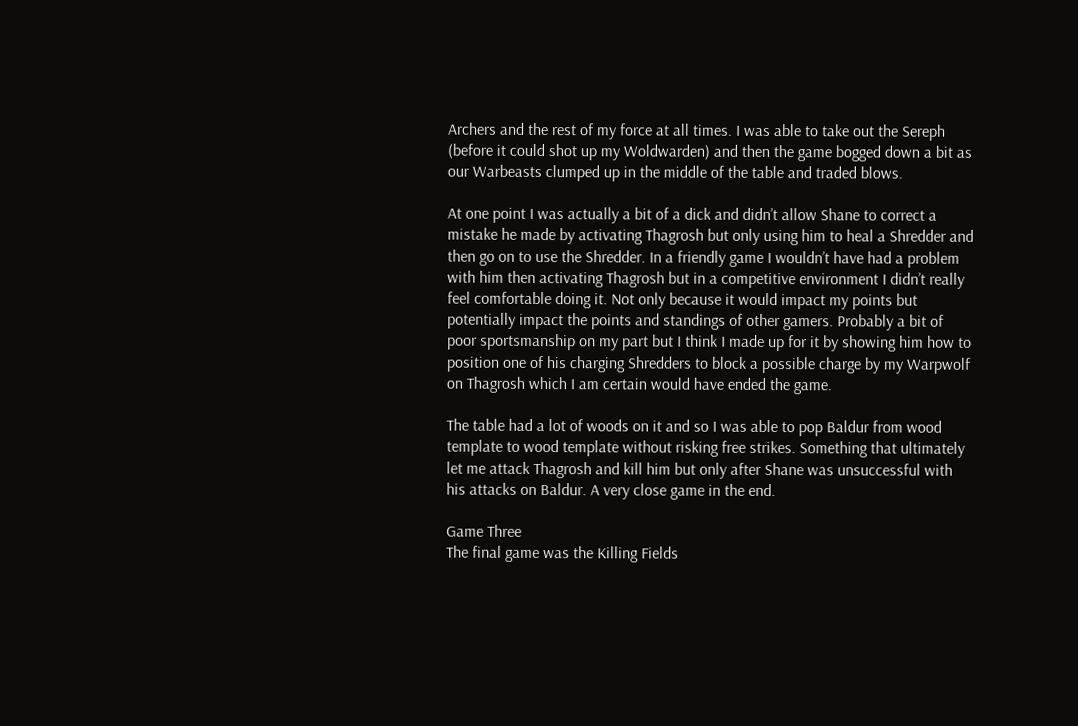Archers and the rest of my force at all times. I was able to take out the Sereph (before it could shot up my Woldwarden) and then the game bogged down a bit as our Warbeasts clumped up in the middle of the table and traded blows.

At one point I was actually a bit of a dick and didn’t allow Shane to correct a mistake he made by activating Thagrosh but only using him to heal a Shredder and then go on to use the Shredder. In a friendly game I wouldn’t have had a problem with him then activating Thagrosh but in a competitive environment I didn’t really feel comfortable doing it. Not only because it would impact my points but potentially impact the points and standings of other gamers. Probably a bit of poor sportsmanship on my part but I think I made up for it by showing him how to position one of his charging Shredders to block a possible charge by my Warpwolf on Thagrosh which I am certain would have ended the game.

The table had a lot of woods on it and so I was able to pop Baldur from wood template to wood template without risking free strikes. Something that ultimately let me attack Thagrosh and kill him but only after Shane was unsuccessful with his attacks on Baldur. A very close game in the end.

Game Three
The final game was the Killing Fields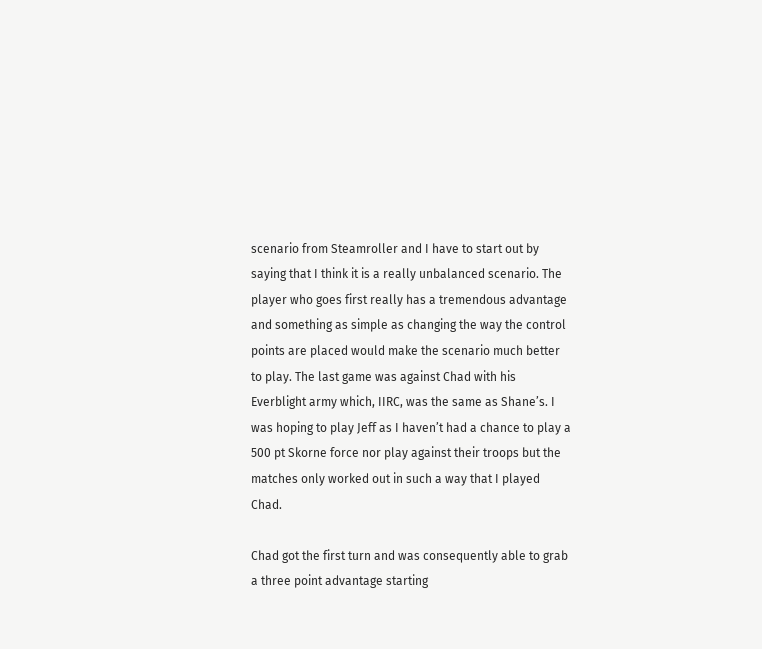scenario from Steamroller and I have to start out by saying that I think it is a really unbalanced scenario. The player who goes first really has a tremendous advantage and something as simple as changing the way the control points are placed would make the scenario much better to play. The last game was against Chad with his Everblight army which, IIRC, was the same as Shane’s. I was hoping to play Jeff as I haven’t had a chance to play a 500 pt Skorne force nor play against their troops but the matches only worked out in such a way that I played Chad.

Chad got the first turn and was consequently able to grab a three point advantage starting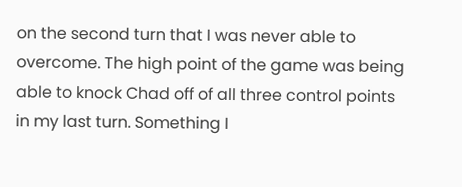on the second turn that I was never able to overcome. The high point of the game was being able to knock Chad off of all three control points in my last turn. Something I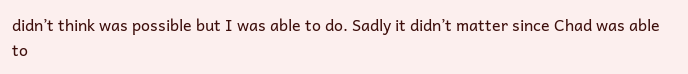didn’t think was possible but I was able to do. Sadly it didn’t matter since Chad was able to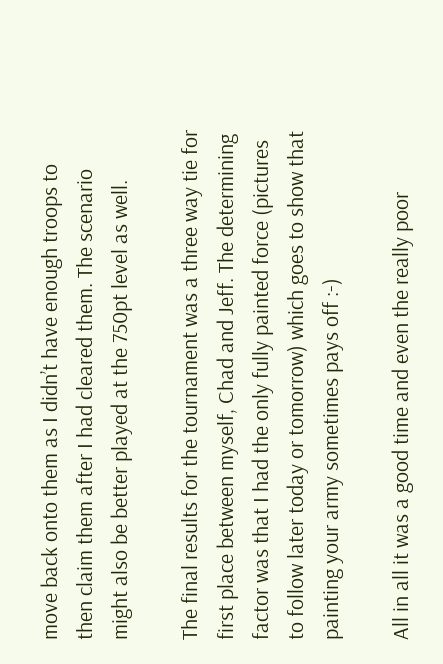move back onto them as I didn’t have enough troops to then claim them after I had cleared them. The scenario might also be better played at the 750pt level as well.

The final results for the tournament was a three way tie for first place between myself, Chad and Jeff. The determining factor was that I had the only fully painted force (pictures to follow later today or tomorrow) which goes to show that painting your army sometimes pays off :-)

All in all it was a good time and even the really poor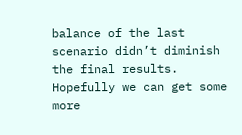balance of the last scenario didn’t diminish the final results. Hopefully we can get some more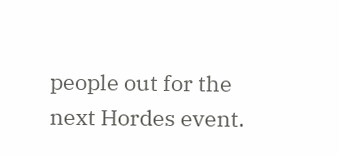people out for the next Hordes event.